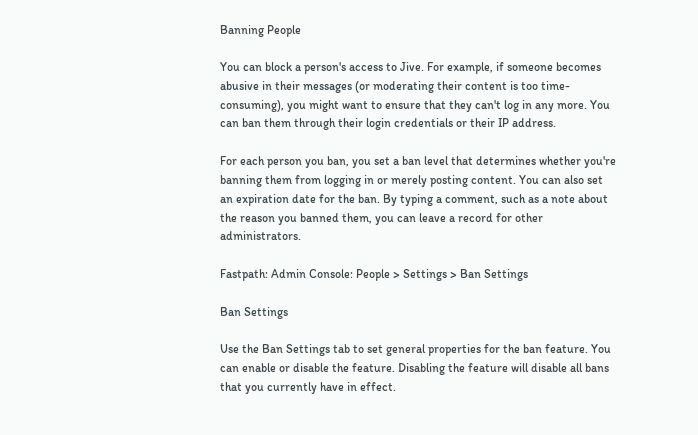Banning People

You can block a person's access to Jive. For example, if someone becomes abusive in their messages (or moderating their content is too time-consuming), you might want to ensure that they can't log in any more. You can ban them through their login credentials or their IP address.

For each person you ban, you set a ban level that determines whether you're banning them from logging in or merely posting content. You can also set an expiration date for the ban. By typing a comment, such as a note about the reason you banned them, you can leave a record for other administrators.

Fastpath: Admin Console: People > Settings > Ban Settings

Ban Settings

Use the Ban Settings tab to set general properties for the ban feature. You can enable or disable the feature. Disabling the feature will disable all bans that you currently have in effect.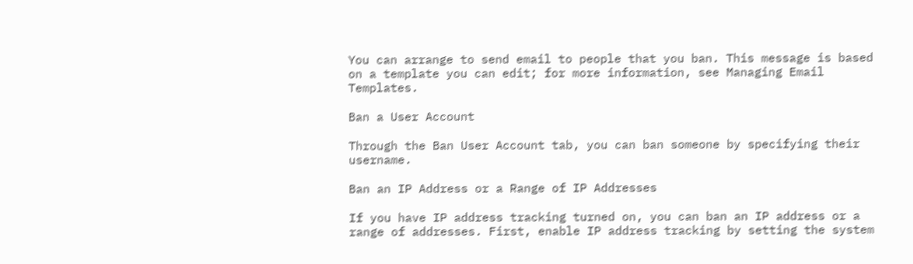You can arrange to send email to people that you ban. This message is based on a template you can edit; for more information, see Managing Email Templates.

Ban a User Account

Through the Ban User Account tab, you can ban someone by specifying their username.

Ban an IP Address or a Range of IP Addresses

If you have IP address tracking turned on, you can ban an IP address or a range of addresses. First, enable IP address tracking by setting the system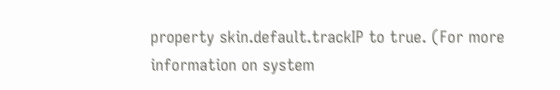property skin.default.trackIP to true. (For more information on system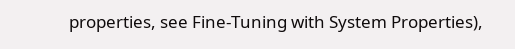properties, see Fine-Tuning with System Properties),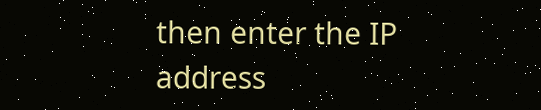then enter the IP address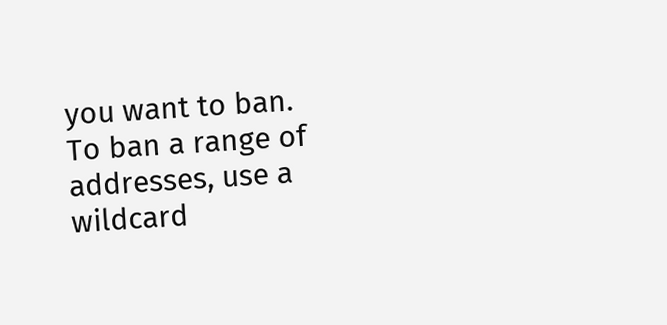you want to ban. To ban a range of addresses, use a wildcard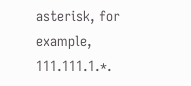asterisk, for example, 111.111.1.*.